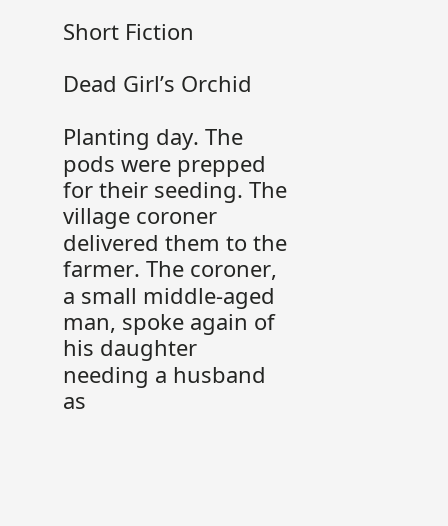Short Fiction

Dead Girl’s Orchid

Planting day. The pods were prepped for their seeding. The village coroner delivered them to the farmer. The coroner, a small middle-aged man, spoke again of his daughter needing a husband as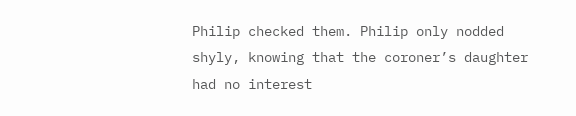Philip checked them. Philip only nodded shyly, knowing that the coroner’s daughter had no interest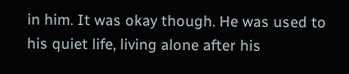in him. It was okay though. He was used to his quiet life, living alone after his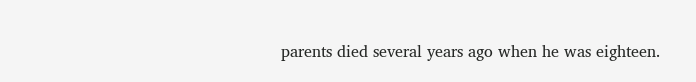parents died several years ago when he was eighteen.